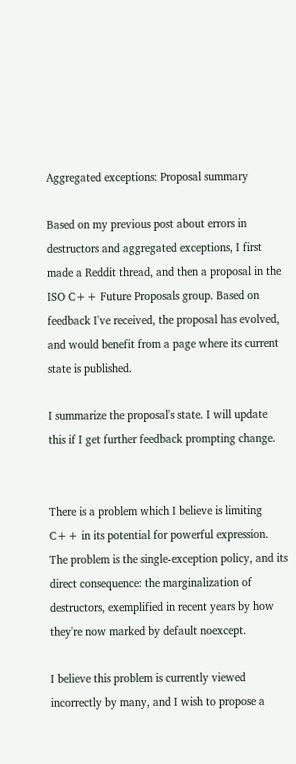Aggregated exceptions: Proposal summary

Based on my previous post about errors in destructors and aggregated exceptions, I first made a Reddit thread, and then a proposal in the ISO C++ Future Proposals group. Based on feedback I've received, the proposal has evolved, and would benefit from a page where its current state is published.

I summarize the proposal's state. I will update this if I get further feedback prompting change.


There is a problem which I believe is limiting C++ in its potential for powerful expression. The problem is the single-exception policy, and its direct consequence: the marginalization of destructors, exemplified in recent years by how they're now marked by default noexcept.

I believe this problem is currently viewed incorrectly by many, and I wish to propose a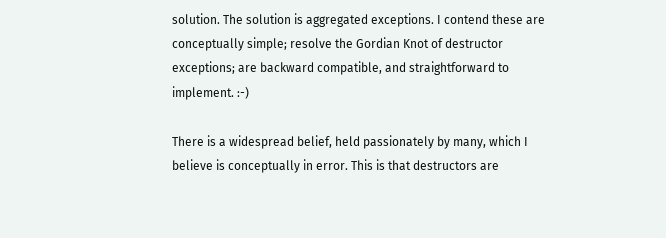solution. The solution is aggregated exceptions. I contend these are conceptually simple; resolve the Gordian Knot of destructor exceptions; are backward compatible, and straightforward to implement. :-)

There is a widespread belief, held passionately by many, which I believe is conceptually in error. This is that destructors are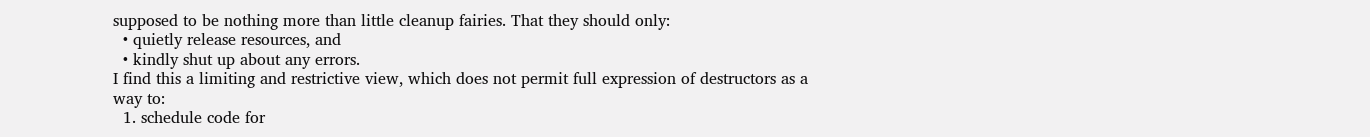supposed to be nothing more than little cleanup fairies. That they should only:
  • quietly release resources, and
  • kindly shut up about any errors.
I find this a limiting and restrictive view, which does not permit full expression of destructors as a way to:
  1. schedule code for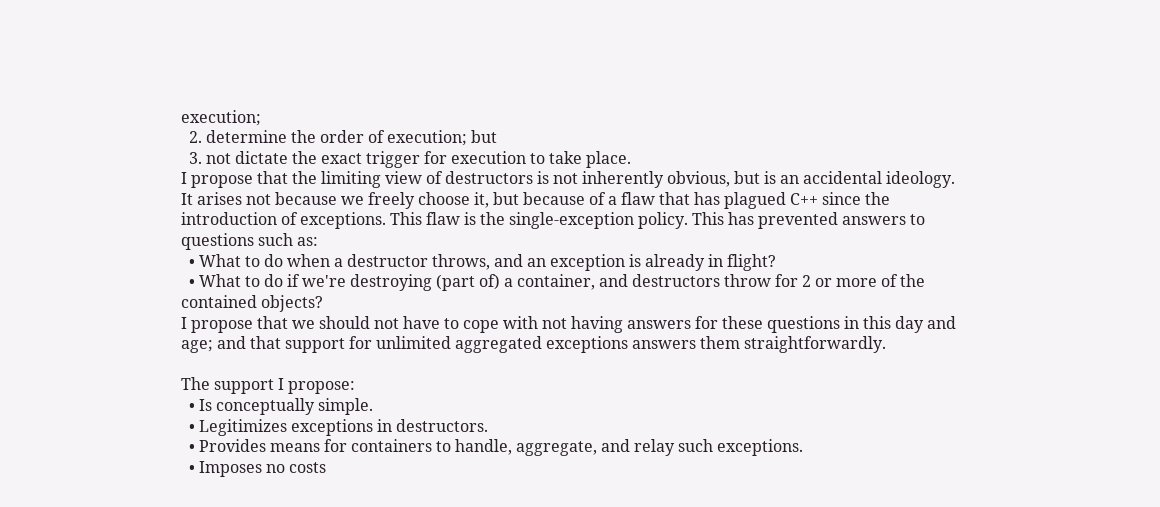execution;
  2. determine the order of execution; but
  3. not dictate the exact trigger for execution to take place.
I propose that the limiting view of destructors is not inherently obvious, but is an accidental ideology. It arises not because we freely choose it, but because of a flaw that has plagued C++ since the introduction of exceptions. This flaw is the single-exception policy. This has prevented answers to questions such as:
  • What to do when a destructor throws, and an exception is already in flight?
  • What to do if we're destroying (part of) a container, and destructors throw for 2 or more of the contained objects?
I propose that we should not have to cope with not having answers for these questions in this day and age; and that support for unlimited aggregated exceptions answers them straightforwardly.

The support I propose:
  • Is conceptually simple.
  • Legitimizes exceptions in destructors.
  • Provides means for containers to handle, aggregate, and relay such exceptions.
  • Imposes no costs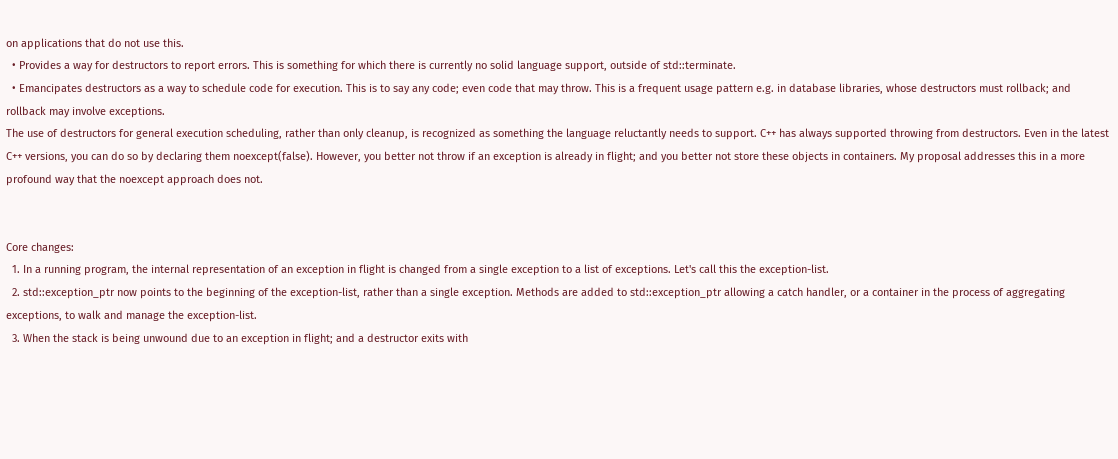on applications that do not use this.
  • Provides a way for destructors to report errors. This is something for which there is currently no solid language support, outside of std::terminate.
  • Emancipates destructors as a way to schedule code for execution. This is to say any code; even code that may throw. This is a frequent usage pattern e.g. in database libraries, whose destructors must rollback; and rollback may involve exceptions.
The use of destructors for general execution scheduling, rather than only cleanup, is recognized as something the language reluctantly needs to support. C++ has always supported throwing from destructors. Even in the latest C++ versions, you can do so by declaring them noexcept(false). However, you better not throw if an exception is already in flight; and you better not store these objects in containers. My proposal addresses this in a more profound way that the noexcept approach does not.


Core changes:
  1. In a running program, the internal representation of an exception in flight is changed from a single exception to a list of exceptions. Let's call this the exception-list.
  2. std::exception_ptr now points to the beginning of the exception-list, rather than a single exception. Methods are added to std::exception_ptr allowing a catch handler, or a container in the process of aggregating exceptions, to walk and manage the exception-list.
  3. When the stack is being unwound due to an exception in flight; and a destructor exits with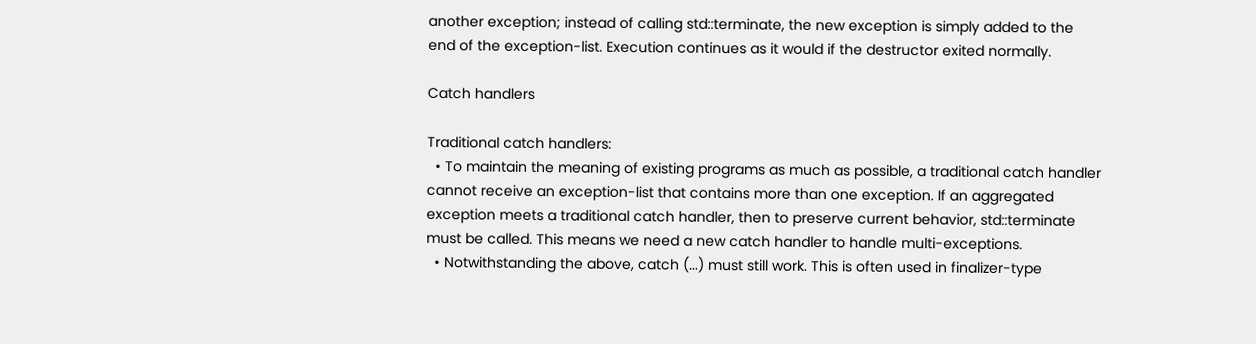another exception; instead of calling std::terminate, the new exception is simply added to the end of the exception-list. Execution continues as it would if the destructor exited normally.

Catch handlers

Traditional catch handlers:
  • To maintain the meaning of existing programs as much as possible, a traditional catch handler cannot receive an exception-list that contains more than one exception. If an aggregated exception meets a traditional catch handler, then to preserve current behavior, std::terminate must be called. This means we need a new catch handler to handle multi-exceptions.
  • Notwithstanding the above, catch (...) must still work. This is often used in finalizer-type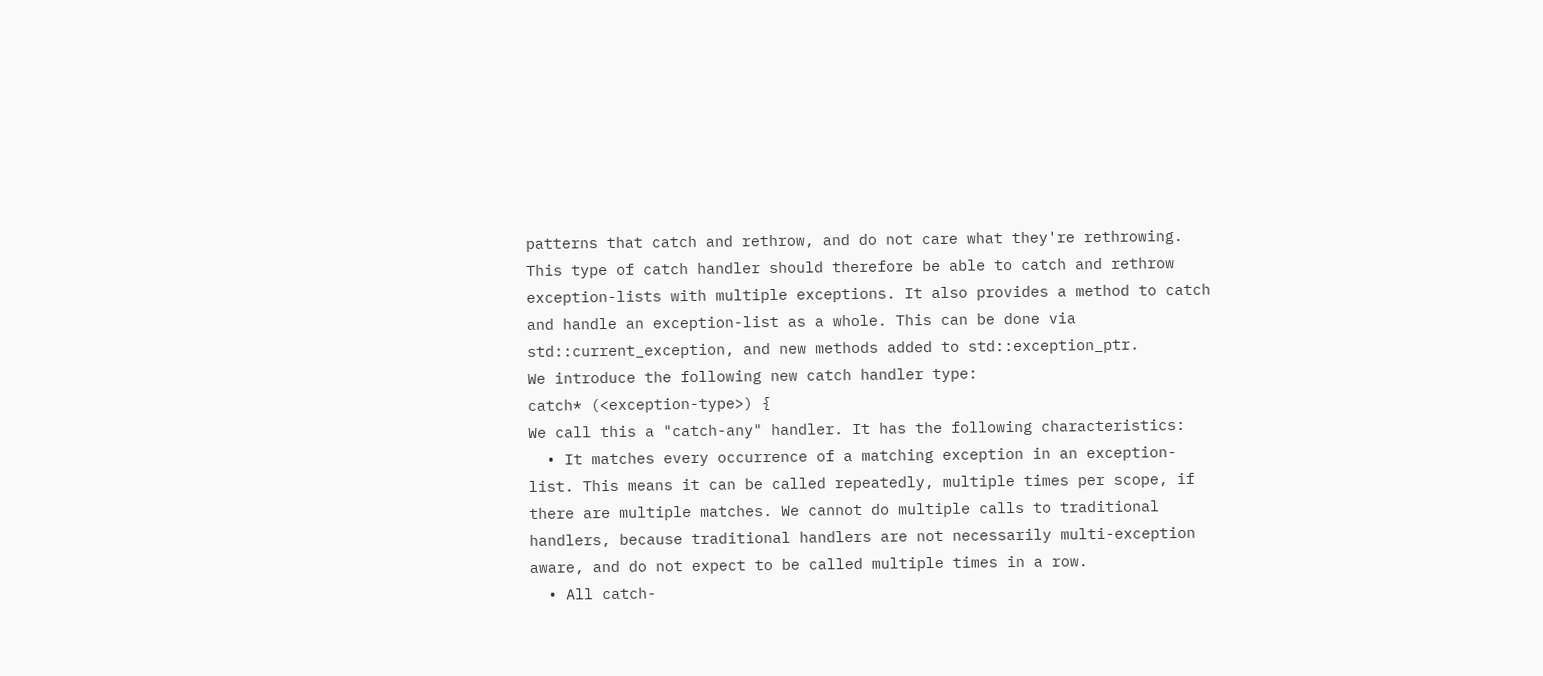patterns that catch and rethrow, and do not care what they're rethrowing. This type of catch handler should therefore be able to catch and rethrow exception-lists with multiple exceptions. It also provides a method to catch and handle an exception-list as a whole. This can be done via std::current_exception, and new methods added to std::exception_ptr.
We introduce the following new catch handler type:
catch* (<exception-type>) {
We call this a "catch-any" handler. It has the following characteristics:
  • It matches every occurrence of a matching exception in an exception-list. This means it can be called repeatedly, multiple times per scope, if there are multiple matches. We cannot do multiple calls to traditional handlers, because traditional handlers are not necessarily multi-exception aware, and do not expect to be called multiple times in a row.
  • All catch-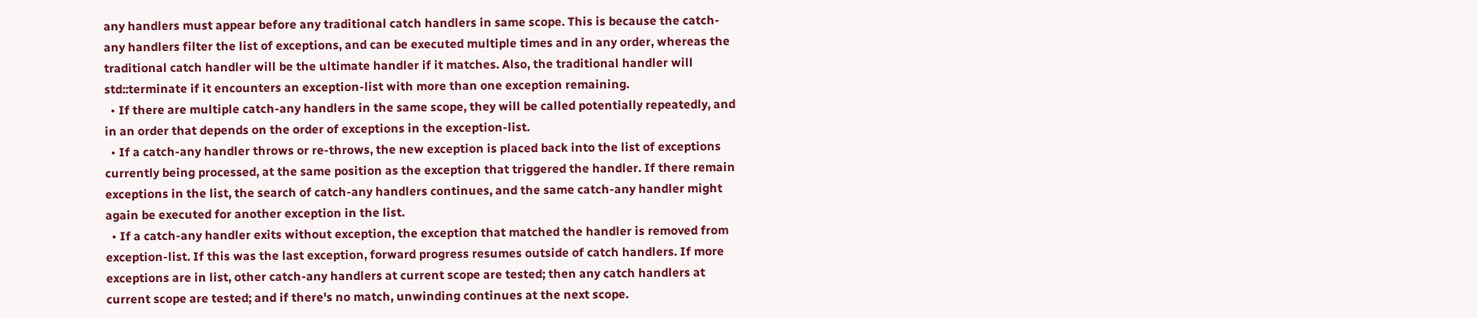any handlers must appear before any traditional catch handlers in same scope. This is because the catch-any handlers filter the list of exceptions, and can be executed multiple times and in any order, whereas the traditional catch handler will be the ultimate handler if it matches. Also, the traditional handler will std::terminate if it encounters an exception-list with more than one exception remaining.
  • If there are multiple catch-any handlers in the same scope, they will be called potentially repeatedly, and in an order that depends on the order of exceptions in the exception-list.
  • If a catch-any handler throws or re-throws, the new exception is placed back into the list of exceptions currently being processed, at the same position as the exception that triggered the handler. If there remain exceptions in the list, the search of catch-any handlers continues, and the same catch-any handler might again be executed for another exception in the list.
  • If a catch-any handler exits without exception, the exception that matched the handler is removed from exception-list. If this was the last exception, forward progress resumes outside of catch handlers. If more exceptions are in list, other catch-any handlers at current scope are tested; then any catch handlers at current scope are tested; and if there's no match, unwinding continues at the next scope.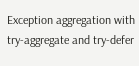Exception aggregation with try-aggregate and try-defer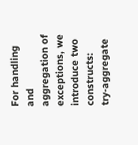For handling and aggregation of exceptions, we introduce two constructs: try-aggregate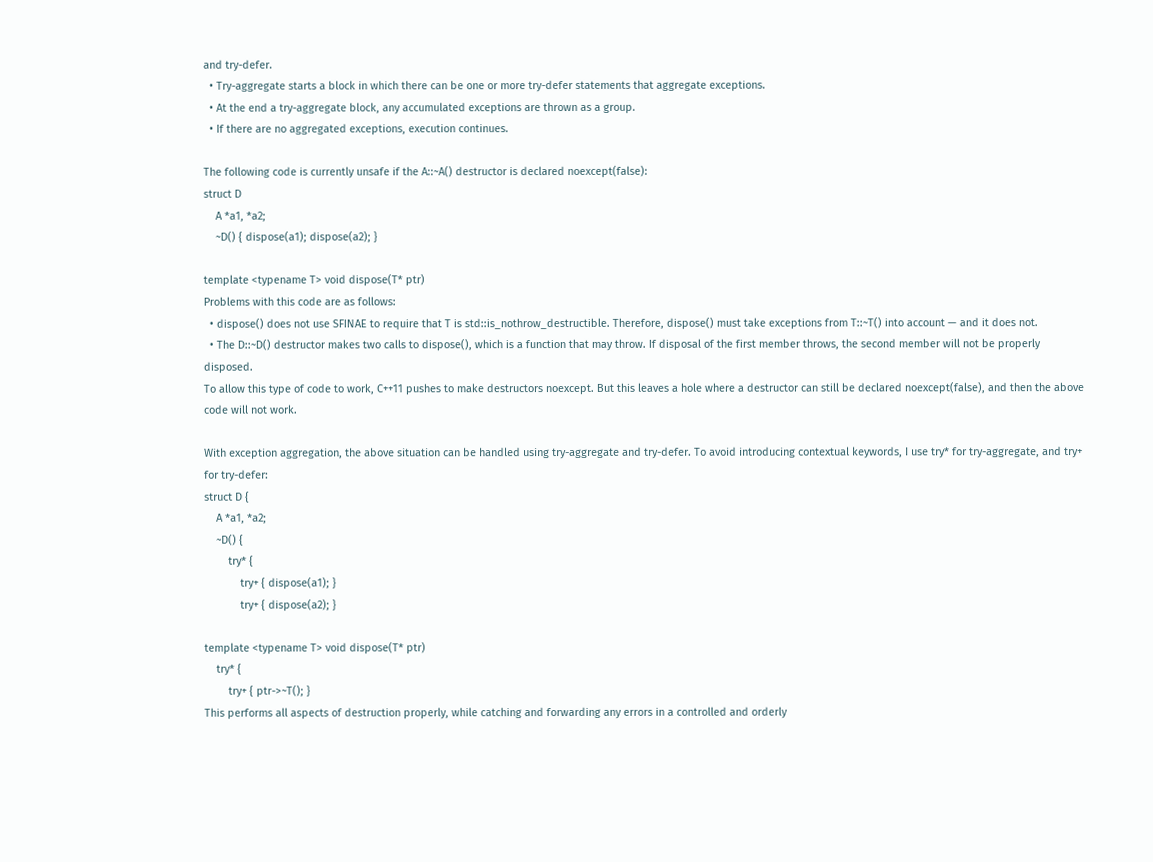and try-defer.
  • Try-aggregate starts a block in which there can be one or more try-defer statements that aggregate exceptions.
  • At the end a try-aggregate block, any accumulated exceptions are thrown as a group.
  • If there are no aggregated exceptions, execution continues.

The following code is currently unsafe if the A::~A() destructor is declared noexcept(false):
struct D
    A *a1, *a2;
    ~D() { dispose(a1); dispose(a2); }

template <typename T> void dispose(T* ptr)
Problems with this code are as follows:
  • dispose() does not use SFINAE to require that T is std::is_nothrow_destructible. Therefore, dispose() must take exceptions from T::~T() into account — and it does not.
  • The D::~D() destructor makes two calls to dispose(), which is a function that may throw. If disposal of the first member throws, the second member will not be properly disposed.
To allow this type of code to work, C++11 pushes to make destructors noexcept. But this leaves a hole where a destructor can still be declared noexcept(false), and then the above code will not work.

With exception aggregation, the above situation can be handled using try-aggregate and try-defer. To avoid introducing contextual keywords, I use try* for try-aggregate, and try+ for try-defer:
struct D {
    A *a1, *a2;
    ~D() {
        try* {
            try+ { dispose(a1); }
            try+ { dispose(a2); }

template <typename T> void dispose(T* ptr)
    try* {
        try+ { ptr->~T(); }
This performs all aspects of destruction properly, while catching and forwarding any errors in a controlled and orderly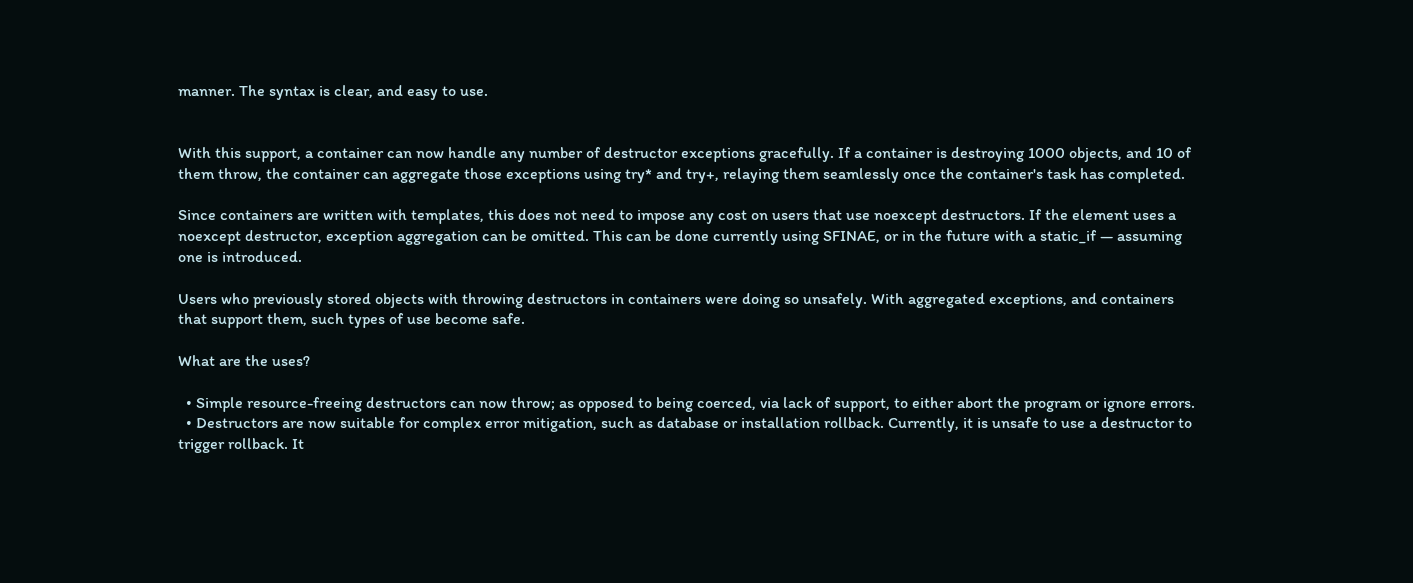manner. The syntax is clear, and easy to use.


With this support, a container can now handle any number of destructor exceptions gracefully. If a container is destroying 1000 objects, and 10 of them throw, the container can aggregate those exceptions using try* and try+, relaying them seamlessly once the container's task has completed.

Since containers are written with templates, this does not need to impose any cost on users that use noexcept destructors. If the element uses a noexcept destructor, exception aggregation can be omitted. This can be done currently using SFINAE, or in the future with a static_if — assuming one is introduced.

Users who previously stored objects with throwing destructors in containers were doing so unsafely. With aggregated exceptions, and containers that support them, such types of use become safe.

What are the uses?

  • Simple resource-freeing destructors can now throw; as opposed to being coerced, via lack of support, to either abort the program or ignore errors.
  • Destructors are now suitable for complex error mitigation, such as database or installation rollback. Currently, it is unsafe to use a destructor to trigger rollback. It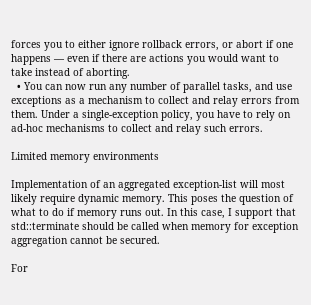forces you to either ignore rollback errors, or abort if one happens — even if there are actions you would want to take instead of aborting.
  • You can now run any number of parallel tasks, and use exceptions as a mechanism to collect and relay errors from them. Under a single-exception policy, you have to rely on ad-hoc mechanisms to collect and relay such errors.

Limited memory environments

Implementation of an aggregated exception-list will most likely require dynamic memory. This poses the question of what to do if memory runs out. In this case, I support that std::terminate should be called when memory for exception aggregation cannot be secured.

For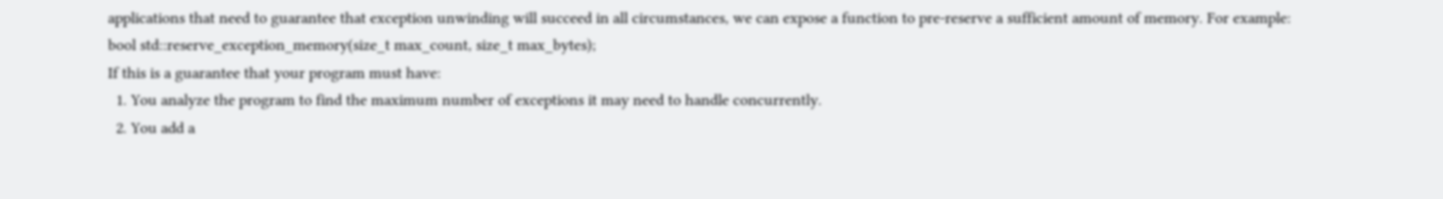applications that need to guarantee that exception unwinding will succeed in all circumstances, we can expose a function to pre-reserve a sufficient amount of memory. For example:
bool std::reserve_exception_memory(size_t max_count, size_t max_bytes);
If this is a guarantee that your program must have:
  1. You analyze the program to find the maximum number of exceptions it may need to handle concurrently.
  2. You add a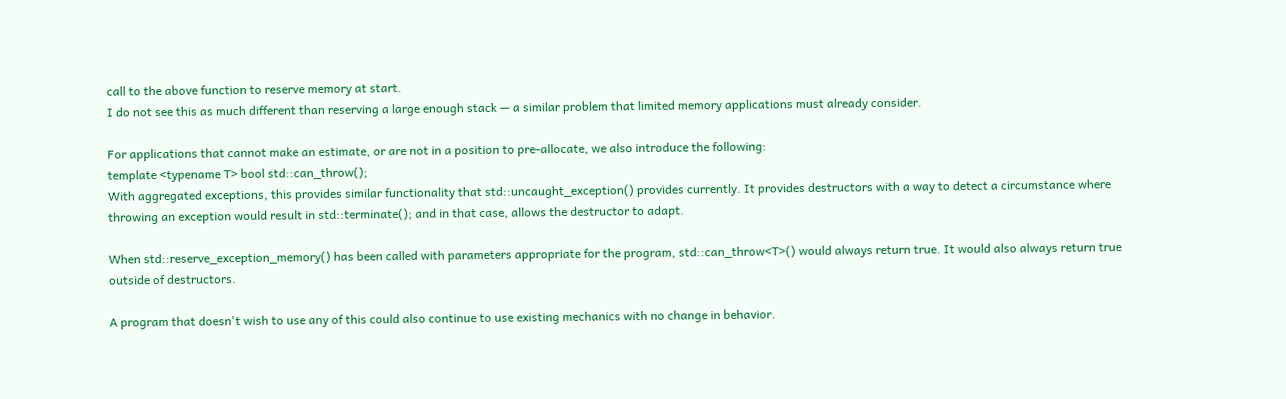call to the above function to reserve memory at start.
I do not see this as much different than reserving a large enough stack — a similar problem that limited memory applications must already consider.

For applications that cannot make an estimate, or are not in a position to pre-allocate, we also introduce the following:
template <typename T> bool std::can_throw();
With aggregated exceptions, this provides similar functionality that std::uncaught_exception() provides currently. It provides destructors with a way to detect a circumstance where throwing an exception would result in std::terminate(); and in that case, allows the destructor to adapt.

When std::reserve_exception_memory() has been called with parameters appropriate for the program, std::can_throw<T>() would always return true. It would also always return true outside of destructors.

A program that doesn't wish to use any of this could also continue to use existing mechanics with no change in behavior.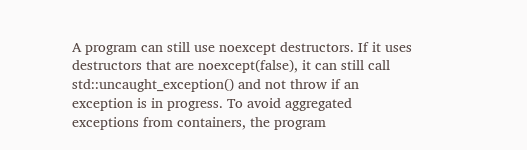A program can still use noexcept destructors. If it uses destructors that are noexcept(false), it can still call std::uncaught_exception() and not throw if an exception is in progress. To avoid aggregated exceptions from containers, the program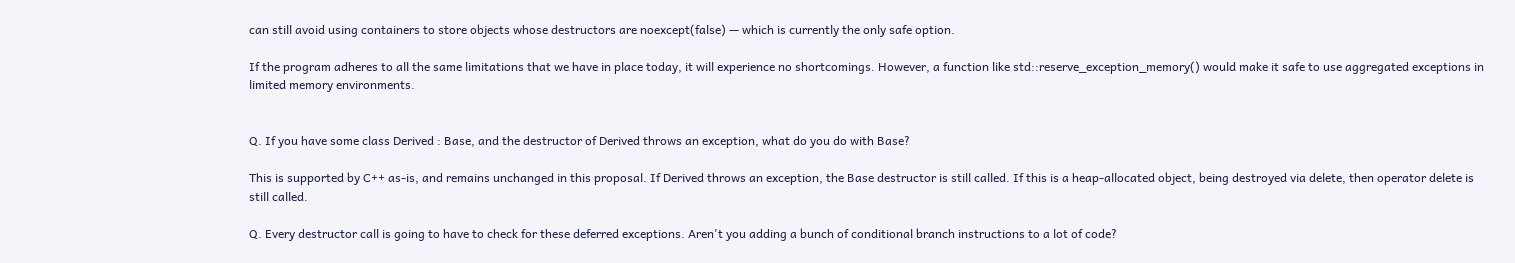can still avoid using containers to store objects whose destructors are noexcept(false) — which is currently the only safe option.

If the program adheres to all the same limitations that we have in place today, it will experience no shortcomings. However, a function like std::reserve_exception_memory() would make it safe to use aggregated exceptions in limited memory environments.


Q. If you have some class Derived : Base, and the destructor of Derived throws an exception, what do you do with Base?

This is supported by C++ as-is, and remains unchanged in this proposal. If Derived throws an exception, the Base destructor is still called. If this is a heap-allocated object, being destroyed via delete, then operator delete is still called.

Q. Every destructor call is going to have to check for these deferred exceptions. Aren't you adding a bunch of conditional branch instructions to a lot of code?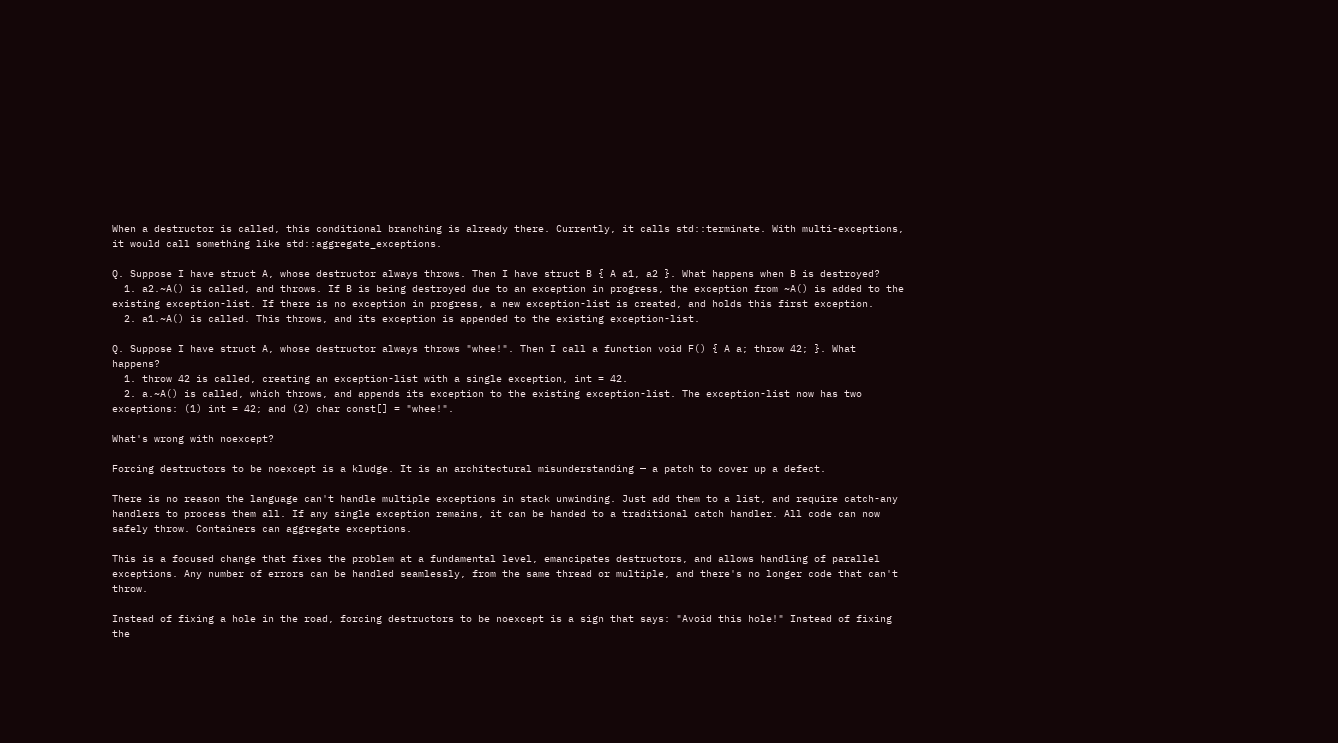When a destructor is called, this conditional branching is already there. Currently, it calls std::terminate. With multi-exceptions, it would call something like std::aggregate_exceptions.

Q. Suppose I have struct A, whose destructor always throws. Then I have struct B { A a1, a2 }. What happens when B is destroyed?
  1. a2.~A() is called, and throws. If B is being destroyed due to an exception in progress, the exception from ~A() is added to the existing exception-list. If there is no exception in progress, a new exception-list is created, and holds this first exception.
  2. a1.~A() is called. This throws, and its exception is appended to the existing exception-list.

Q. Suppose I have struct A, whose destructor always throws "whee!". Then I call a function void F() { A a; throw 42; }. What happens?
  1. throw 42 is called, creating an exception-list with a single exception, int = 42.
  2. a.~A() is called, which throws, and appends its exception to the existing exception-list. The exception-list now has two exceptions: (1) int = 42; and (2) char const[] = "whee!".

What's wrong with noexcept?

Forcing destructors to be noexcept is a kludge. It is an architectural misunderstanding — a patch to cover up a defect.

There is no reason the language can't handle multiple exceptions in stack unwinding. Just add them to a list, and require catch-any handlers to process them all. If any single exception remains, it can be handed to a traditional catch handler. All code can now safely throw. Containers can aggregate exceptions.

This is a focused change that fixes the problem at a fundamental level, emancipates destructors, and allows handling of parallel exceptions. Any number of errors can be handled seamlessly, from the same thread or multiple, and there's no longer code that can't throw.

Instead of fixing a hole in the road, forcing destructors to be noexcept is a sign that says: "Avoid this hole!" Instead of fixing the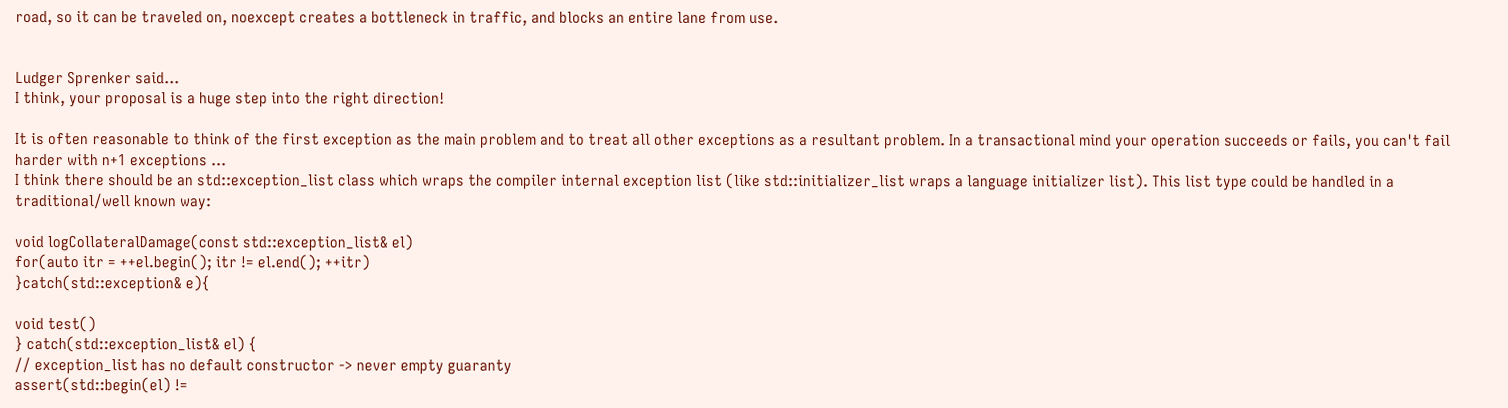road, so it can be traveled on, noexcept creates a bottleneck in traffic, and blocks an entire lane from use.


Ludger Sprenker said…
I think, your proposal is a huge step into the right direction!

It is often reasonable to think of the first exception as the main problem and to treat all other exceptions as a resultant problem. In a transactional mind your operation succeeds or fails, you can't fail harder with n+1 exceptions ...
I think there should be an std::exception_list class which wraps the compiler internal exception list (like std::initializer_list wraps a language initializer list). This list type could be handled in a traditional/well known way:

void logCollateralDamage(const std::exception_list& el)
for(auto itr = ++el.begin(); itr != el.end(); ++itr)
}catch(std::exception& e){

void test()
} catch(std::exception_list& el) {
// exception_list has no default constructor -> never empty guaranty
assert(std::begin(el) !=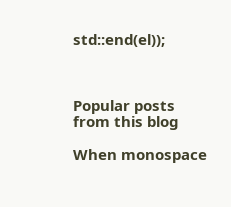std::end(el));



Popular posts from this blog

When monospace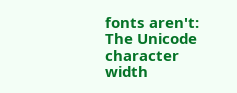fonts aren't: The Unicode character width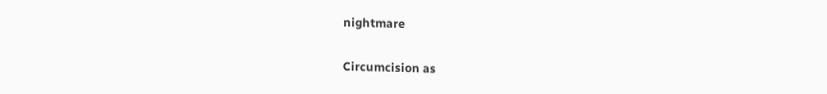nightmare

Circumcision as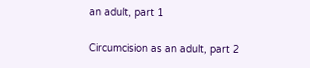an adult, part 1

Circumcision as an adult, part 2